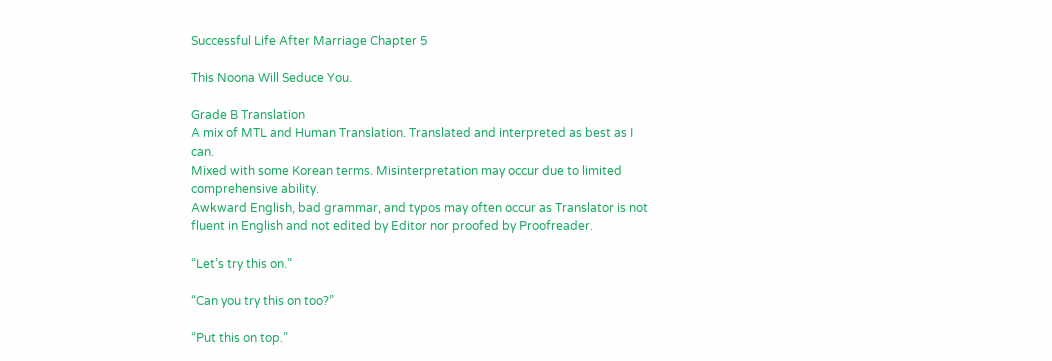Successful Life After Marriage Chapter 5

This Noona Will Seduce You.

Grade B Translation
A mix of MTL and Human Translation. Translated and interpreted as best as I can.
Mixed with some Korean terms. Misinterpretation may occur due to limited comprehensive ability.
Awkward English, bad grammar, and typos may often occur as Translator is not fluent in English and not edited by Editor nor proofed by Proofreader.

“Let’s try this on.”

“Can you try this on too?”

“Put this on top.”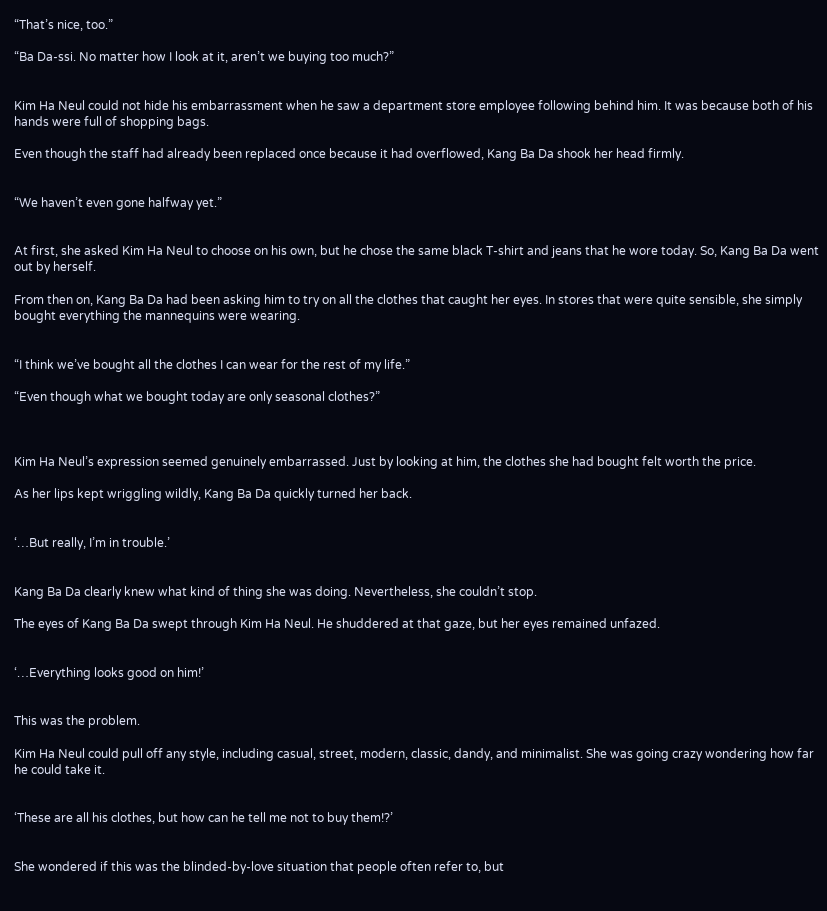“That’s nice, too.”

“Ba Da-ssi. No matter how I look at it, aren’t we buying too much?”


Kim Ha Neul could not hide his embarrassment when he saw a department store employee following behind him. It was because both of his hands were full of shopping bags.

Even though the staff had already been replaced once because it had overflowed, Kang Ba Da shook her head firmly.


“We haven’t even gone halfway yet.”


At first, she asked Kim Ha Neul to choose on his own, but he chose the same black T-shirt and jeans that he wore today. So, Kang Ba Da went out by herself.

From then on, Kang Ba Da had been asking him to try on all the clothes that caught her eyes. In stores that were quite sensible, she simply bought everything the mannequins were wearing.


“I think we’ve bought all the clothes I can wear for the rest of my life.”

“Even though what we bought today are only seasonal clothes?”



Kim Ha Neul’s expression seemed genuinely embarrassed. Just by looking at him, the clothes she had bought felt worth the price.

As her lips kept wriggling wildly, Kang Ba Da quickly turned her back.


‘…But really, I’m in trouble.’


Kang Ba Da clearly knew what kind of thing she was doing. Nevertheless, she couldn’t stop.

The eyes of Kang Ba Da swept through Kim Ha Neul. He shuddered at that gaze, but her eyes remained unfazed.


‘…Everything looks good on him!’


This was the problem.

Kim Ha Neul could pull off any style, including casual, street, modern, classic, dandy, and minimalist. She was going crazy wondering how far he could take it.


‘These are all his clothes, but how can he tell me not to buy them!?’


She wondered if this was the blinded-by-love situation that people often refer to, but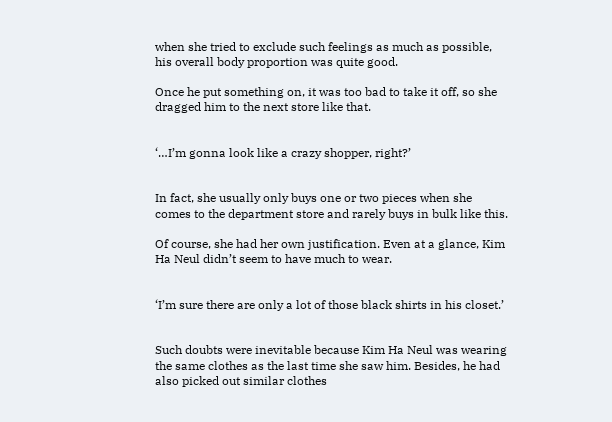when she tried to exclude such feelings as much as possible, his overall body proportion was quite good.

Once he put something on, it was too bad to take it off, so she dragged him to the next store like that.


‘…I’m gonna look like a crazy shopper, right?’


In fact, she usually only buys one or two pieces when she comes to the department store and rarely buys in bulk like this.

Of course, she had her own justification. Even at a glance, Kim Ha Neul didn’t seem to have much to wear.


‘I’m sure there are only a lot of those black shirts in his closet.’


Such doubts were inevitable because Kim Ha Neul was wearing the same clothes as the last time she saw him. Besides, he had also picked out similar clothes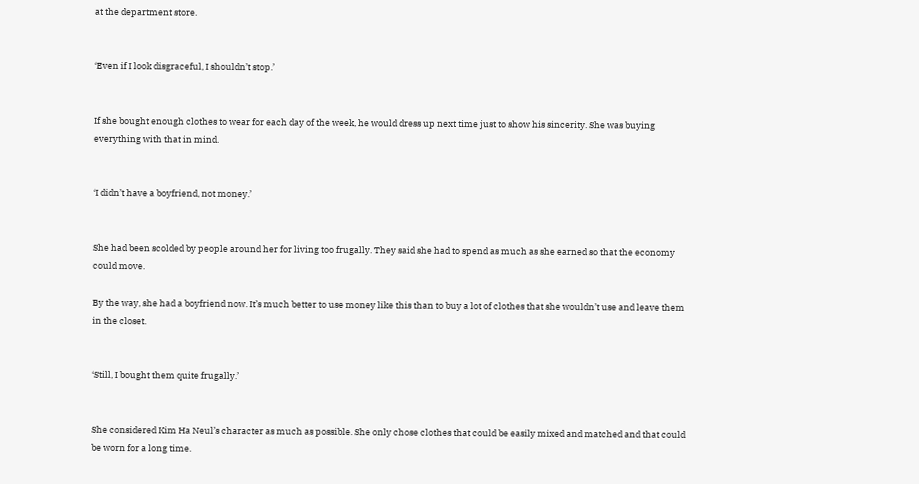at the department store.


‘Even if I look disgraceful, I shouldn’t stop.’


If she bought enough clothes to wear for each day of the week, he would dress up next time just to show his sincerity. She was buying everything with that in mind.


‘I didn’t have a boyfriend, not money.’


She had been scolded by people around her for living too frugally. They said she had to spend as much as she earned so that the economy could move.

By the way, she had a boyfriend now. It’s much better to use money like this than to buy a lot of clothes that she wouldn’t use and leave them in the closet.


‘Still, I bought them quite frugally.’


She considered Kim Ha Neul’s character as much as possible. She only chose clothes that could be easily mixed and matched and that could be worn for a long time.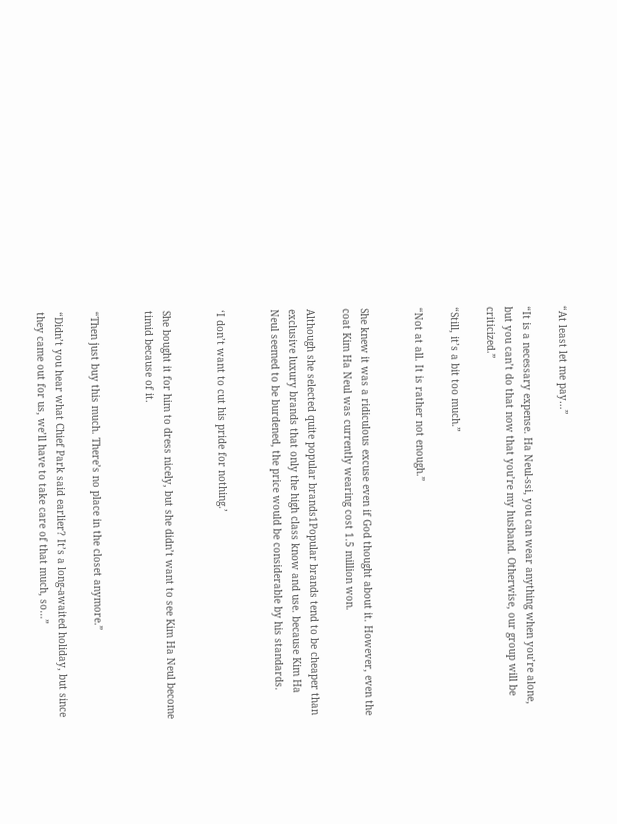“At least let me pay…”

“It is a necessary expense. Ha Neul-ssi, you can wear anything when you’re alone, but you can’t do that now that you’re my husband. Otherwise, our group will be criticized.”

“Still, it’s a bit too much.”

“Not at all. It is rather not enough.”


She knew it was a ridiculous excuse even if God thought about it. However, even the coat Kim Ha Neul was currently wearing cost 1.5 million won.

Although she selected quite popular brands1Popular brands tend to be cheaper than exclusive luxury brands that only the high class know and use. because Kim Ha Neul seemed to be burdened, the price would be considerable by his standards.


‘I don’t want to cut his pride for nothing.’


She bought it for him to dress nicely, but she didn’t want to see Kim Ha Neul become timid because of it.


“Then just buy this much. There’s no place in the closet anymore.”

“Didn’t you hear what Chief Park said earlier? It’s a long-awaited holiday, but since they came out for us, we’ll have to take care of that much, so…”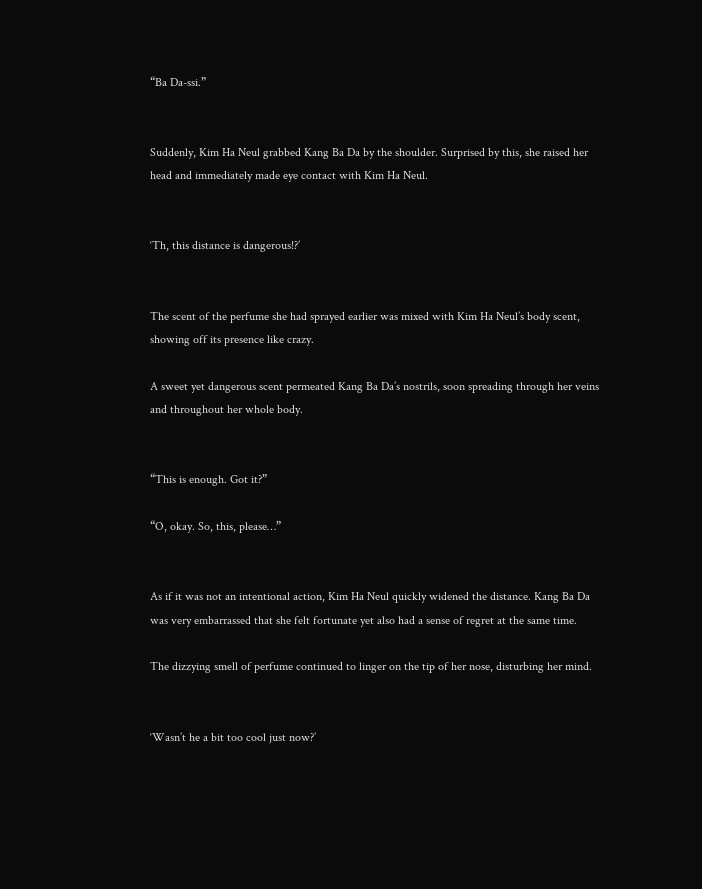“Ba Da-ssi.”


Suddenly, Kim Ha Neul grabbed Kang Ba Da by the shoulder. Surprised by this, she raised her head and immediately made eye contact with Kim Ha Neul.


‘Th, this distance is dangerous!?’


The scent of the perfume she had sprayed earlier was mixed with Kim Ha Neul’s body scent, showing off its presence like crazy.

A sweet yet dangerous scent permeated Kang Ba Da’s nostrils, soon spreading through her veins and throughout her whole body.


“This is enough. Got it?”

“O, okay. So, this, please…”


As if it was not an intentional action, Kim Ha Neul quickly widened the distance. Kang Ba Da was very embarrassed that she felt fortunate yet also had a sense of regret at the same time.

The dizzying smell of perfume continued to linger on the tip of her nose, disturbing her mind.


‘Wasn’t he a bit too cool just now?’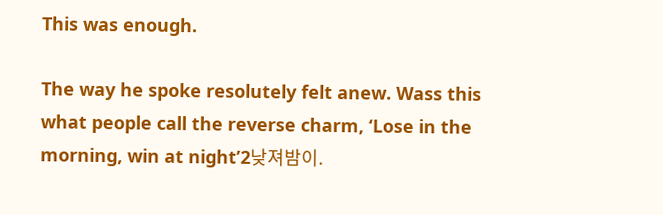This was enough.

The way he spoke resolutely felt anew. Wass this what people call the reverse charm, ‘Lose in the morning, win at night’2낮져밤이.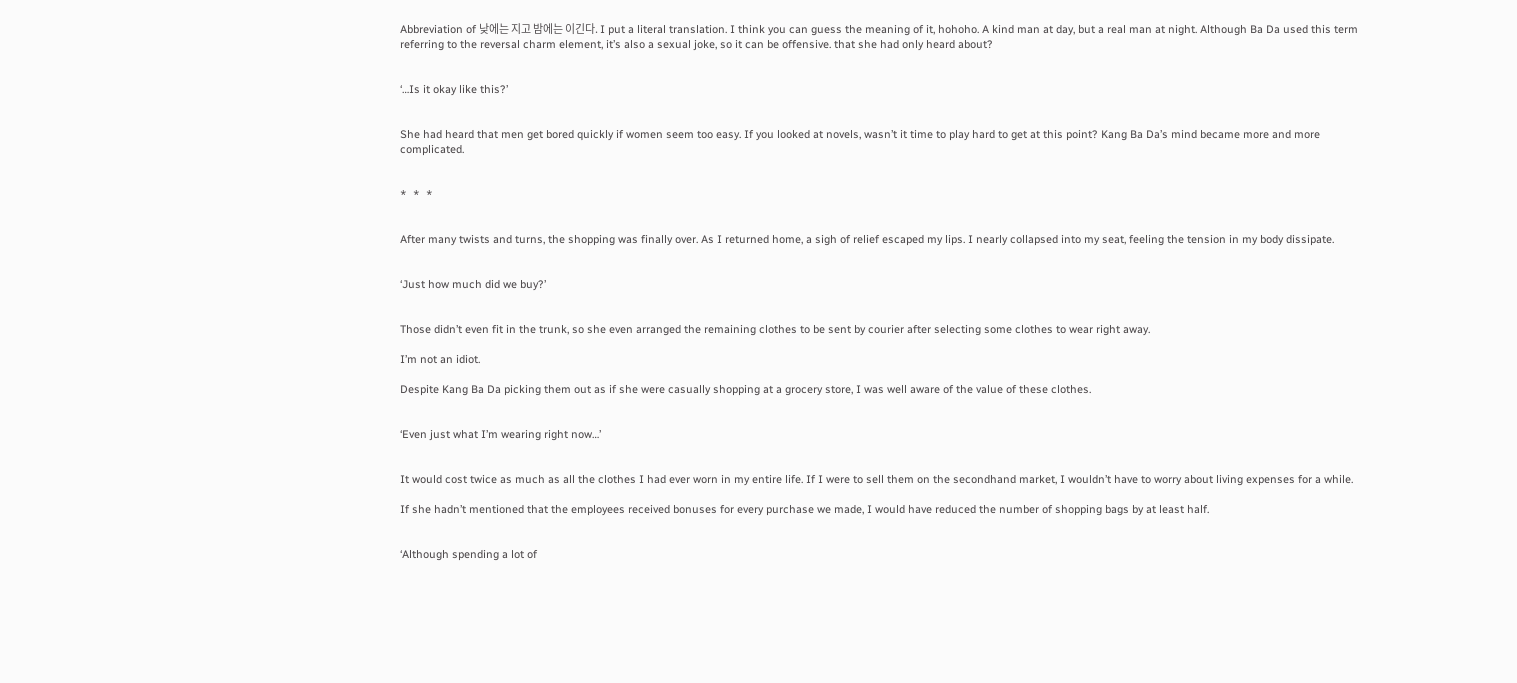Abbreviation of 낮에는 지고 밤에는 이긴다. I put a literal translation. I think you can guess the meaning of it, hohoho. A kind man at day, but a real man at night. Although Ba Da used this term referring to the reversal charm element, it’s also a sexual joke, so it can be offensive. that she had only heard about?


‘…Is it okay like this?’


She had heard that men get bored quickly if women seem too easy. If you looked at novels, wasn’t it time to play hard to get at this point? Kang Ba Da’s mind became more and more complicated.


*  *  *


After many twists and turns, the shopping was finally over. As I returned home, a sigh of relief escaped my lips. I nearly collapsed into my seat, feeling the tension in my body dissipate.


‘Just how much did we buy?’


Those didn’t even fit in the trunk, so she even arranged the remaining clothes to be sent by courier after selecting some clothes to wear right away.

I’m not an idiot.

Despite Kang Ba Da picking them out as if she were casually shopping at a grocery store, I was well aware of the value of these clothes.


‘Even just what I’m wearing right now…’


It would cost twice as much as all the clothes I had ever worn in my entire life. If I were to sell them on the secondhand market, I wouldn’t have to worry about living expenses for a while.

If she hadn’t mentioned that the employees received bonuses for every purchase we made, I would have reduced the number of shopping bags by at least half.


‘Although spending a lot of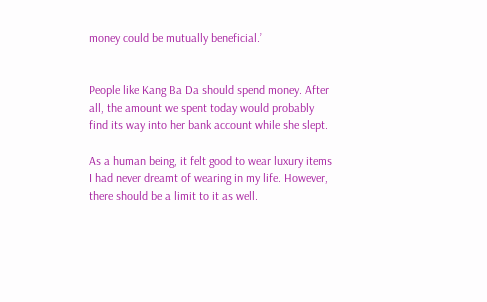money could be mutually beneficial.’


People like Kang Ba Da should spend money. After all, the amount we spent today would probably find its way into her bank account while she slept.

As a human being, it felt good to wear luxury items I had never dreamt of wearing in my life. However, there should be a limit to it as well.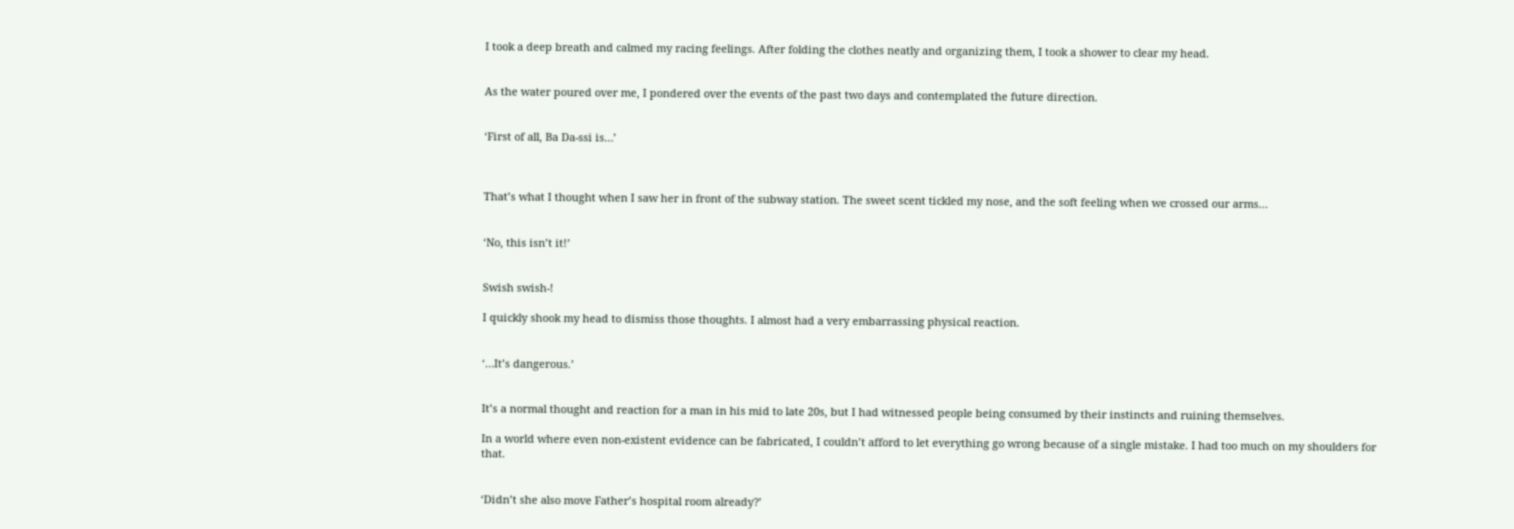I took a deep breath and calmed my racing feelings. After folding the clothes neatly and organizing them, I took a shower to clear my head.


As the water poured over me, I pondered over the events of the past two days and contemplated the future direction.


‘First of all, Ba Da-ssi is…’



That’s what I thought when I saw her in front of the subway station. The sweet scent tickled my nose, and the soft feeling when we crossed our arms…


‘No, this isn’t it!’


Swish swish-!

I quickly shook my head to dismiss those thoughts. I almost had a very embarrassing physical reaction.


‘…It’s dangerous.’


It’s a normal thought and reaction for a man in his mid to late 20s, but I had witnessed people being consumed by their instincts and ruining themselves.

In a world where even non-existent evidence can be fabricated, I couldn’t afford to let everything go wrong because of a single mistake. I had too much on my shoulders for that.


‘Didn’t she also move Father’s hospital room already?’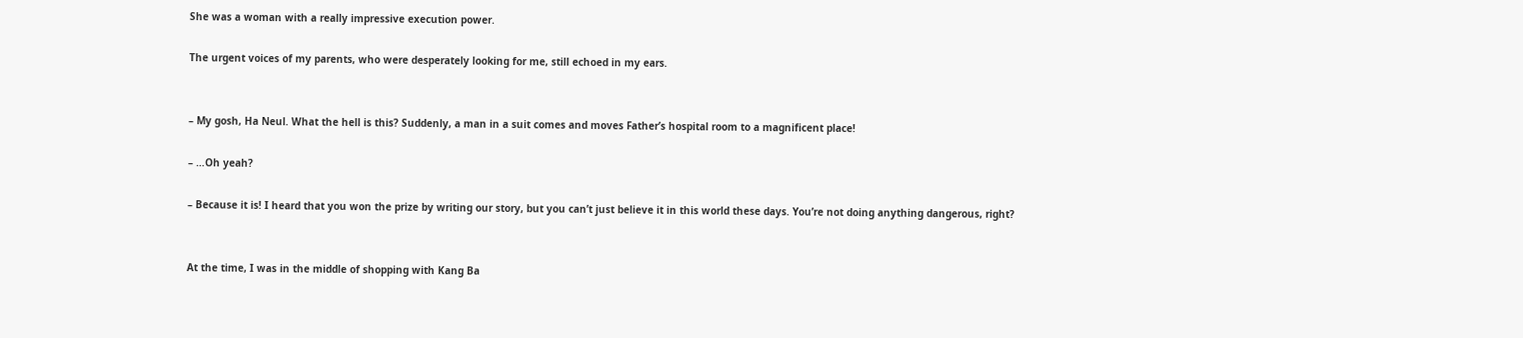She was a woman with a really impressive execution power.

The urgent voices of my parents, who were desperately looking for me, still echoed in my ears.


– My gosh, Ha Neul. What the hell is this? Suddenly, a man in a suit comes and moves Father’s hospital room to a magnificent place!

– …Oh yeah?

– Because it is! I heard that you won the prize by writing our story, but you can’t just believe it in this world these days. You’re not doing anything dangerous, right?


At the time, I was in the middle of shopping with Kang Ba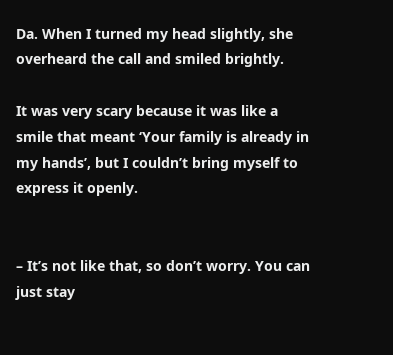Da. When I turned my head slightly, she overheard the call and smiled brightly.

It was very scary because it was like a smile that meant ‘Your family is already in my hands’, but I couldn’t bring myself to express it openly.


– It’s not like that, so don’t worry. You can just stay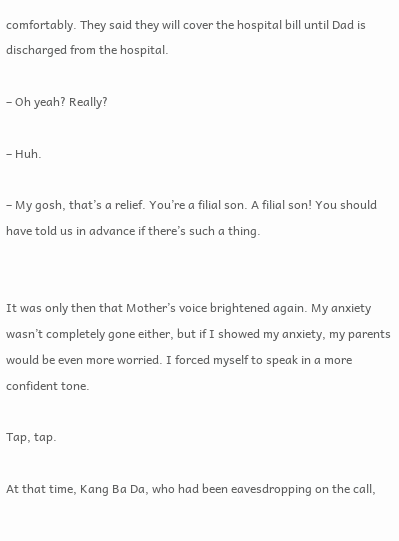comfortably. They said they will cover the hospital bill until Dad is discharged from the hospital.

– Oh yeah? Really?

– Huh.

– My gosh, that’s a relief. You’re a filial son. A filial son! You should have told us in advance if there’s such a thing.


It was only then that Mother’s voice brightened again. My anxiety wasn’t completely gone either, but if I showed my anxiety, my parents would be even more worried. I forced myself to speak in a more confident tone.

Tap, tap.

At that time, Kang Ba Da, who had been eavesdropping on the call,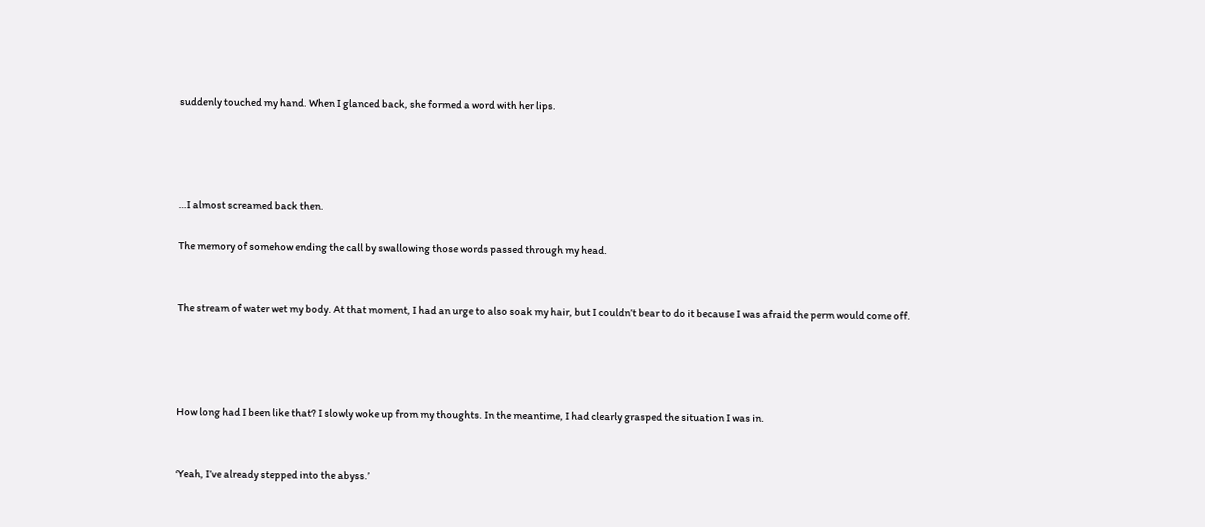suddenly touched my hand. When I glanced back, she formed a word with her lips.




…I almost screamed back then.

The memory of somehow ending the call by swallowing those words passed through my head.


The stream of water wet my body. At that moment, I had an urge to also soak my hair, but I couldn’t bear to do it because I was afraid the perm would come off.




How long had I been like that? I slowly woke up from my thoughts. In the meantime, I had clearly grasped the situation I was in.


‘Yeah, I’ve already stepped into the abyss.’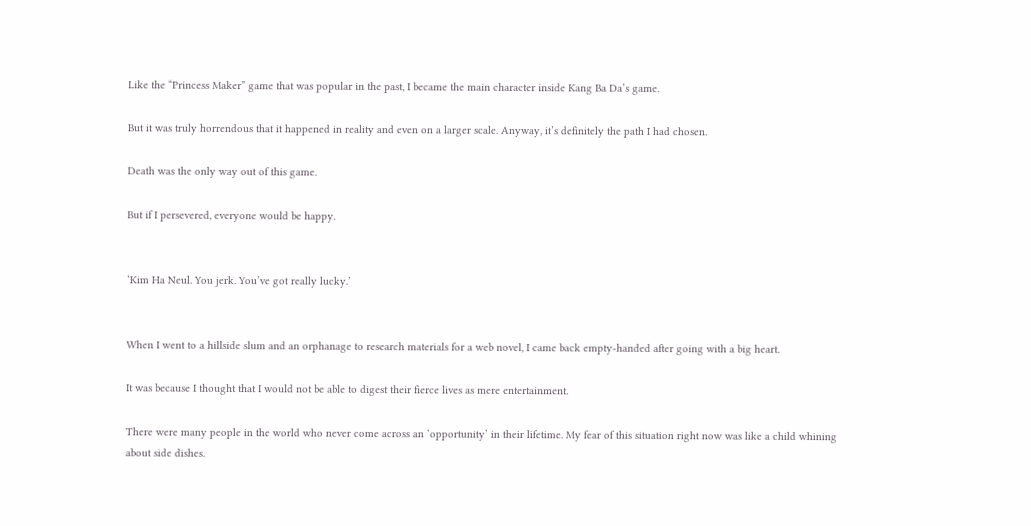Like the “Princess Maker” game that was popular in the past, I became the main character inside Kang Ba Da’s game.

But it was truly horrendous that it happened in reality and even on a larger scale. Anyway, it’s definitely the path I had chosen.

Death was the only way out of this game.

But if I persevered, everyone would be happy.


‘Kim Ha Neul. You jerk. You’ve got really lucky.’


When I went to a hillside slum and an orphanage to research materials for a web novel, I came back empty-handed after going with a big heart.

It was because I thought that I would not be able to digest their fierce lives as mere entertainment.

There were many people in the world who never come across an ‘opportunity’ in their lifetime. My fear of this situation right now was like a child whining about side dishes.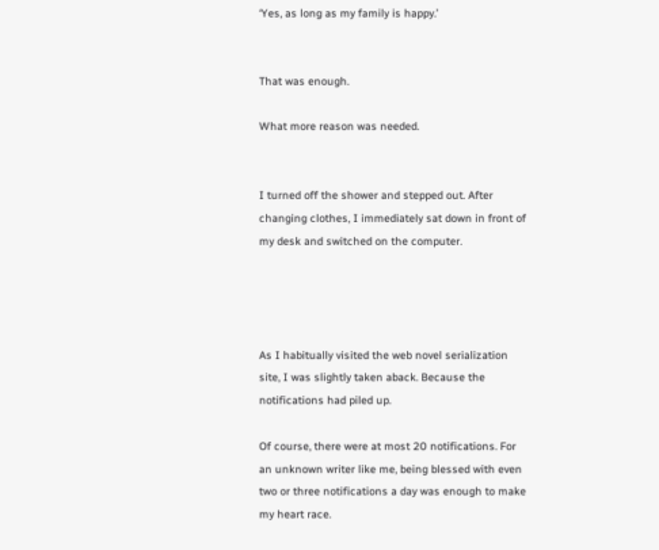‘Yes, as long as my family is happy.’


That was enough.

What more reason was needed.


I turned off the shower and stepped out. After changing clothes, I immediately sat down in front of my desk and switched on the computer.




As I habitually visited the web novel serialization site, I was slightly taken aback. Because the notifications had piled up.

Of course, there were at most 20 notifications. For an unknown writer like me, being blessed with even two or three notifications a day was enough to make my heart race.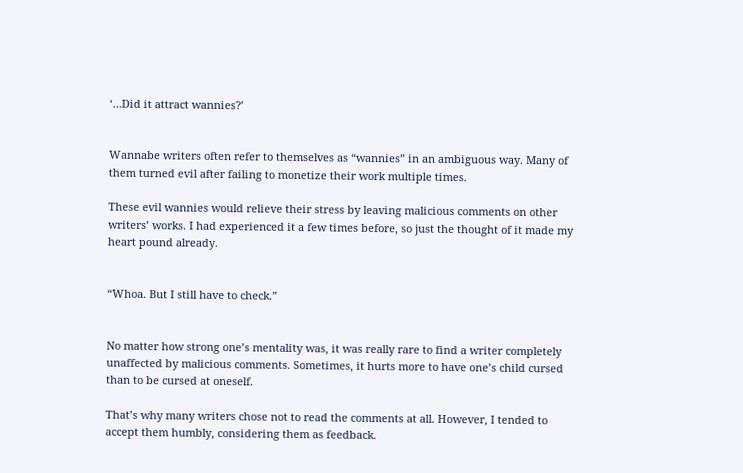‘…Did it attract wannies?’


Wannabe writers often refer to themselves as “wannies” in an ambiguous way. Many of them turned evil after failing to monetize their work multiple times.

These evil wannies would relieve their stress by leaving malicious comments on other writers’ works. I had experienced it a few times before, so just the thought of it made my heart pound already.


“Whoa. But I still have to check.”


No matter how strong one’s mentality was, it was really rare to find a writer completely unaffected by malicious comments. Sometimes, it hurts more to have one’s child cursed than to be cursed at oneself.

That’s why many writers chose not to read the comments at all. However, I tended to accept them humbly, considering them as feedback.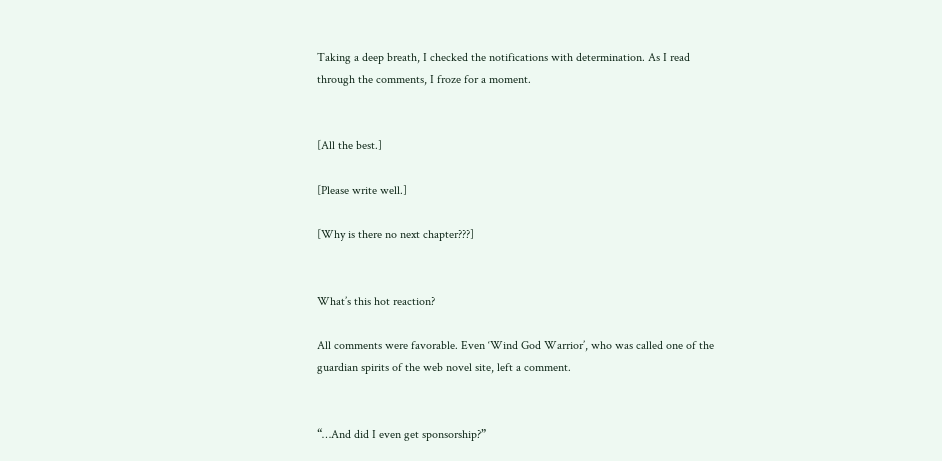Taking a deep breath, I checked the notifications with determination. As I read through the comments, I froze for a moment.


[All the best.]

[Please write well.]

[Why is there no next chapter???]


What’s this hot reaction?

All comments were favorable. Even ‘Wind God Warrior’, who was called one of the guardian spirits of the web novel site, left a comment.


“…And did I even get sponsorship?”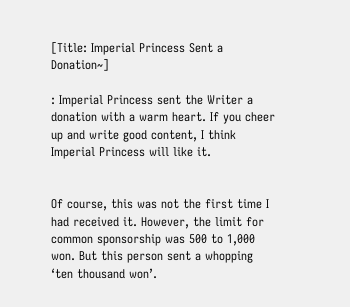[Title: Imperial Princess Sent a Donation~]

: Imperial Princess sent the Writer a donation with a warm heart. If you cheer up and write good content, I think Imperial Princess will like it.


Of course, this was not the first time I had received it. However, the limit for common sponsorship was 500 to 1,000 won. But this person sent a whopping ‘ten thousand won’.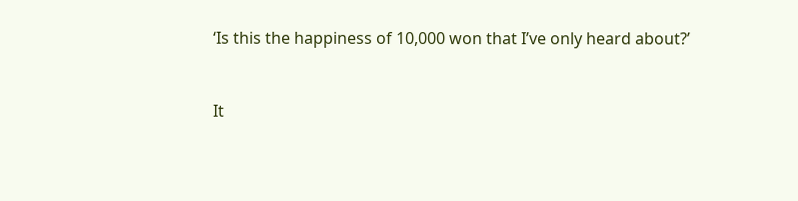‘Is this the happiness of 10,000 won that I’ve only heard about?’


It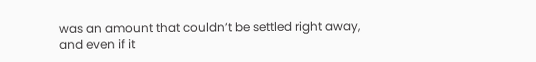was an amount that couldn’t be settled right away, and even if it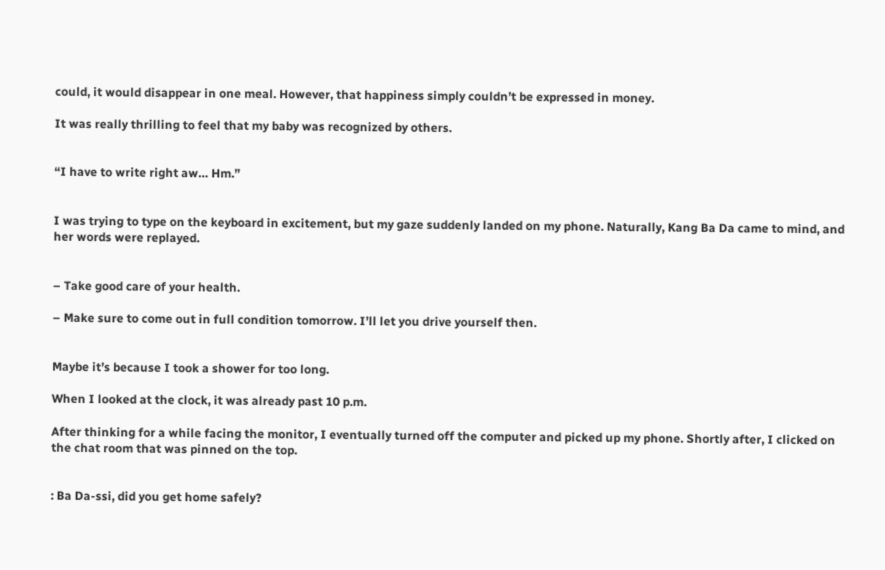could, it would disappear in one meal. However, that happiness simply couldn’t be expressed in money.

It was really thrilling to feel that my baby was recognized by others.


“I have to write right aw… Hm.”


I was trying to type on the keyboard in excitement, but my gaze suddenly landed on my phone. Naturally, Kang Ba Da came to mind, and her words were replayed.


– Take good care of your health.

– Make sure to come out in full condition tomorrow. I’ll let you drive yourself then.


Maybe it’s because I took a shower for too long.

When I looked at the clock, it was already past 10 p.m.

After thinking for a while facing the monitor, I eventually turned off the computer and picked up my phone. Shortly after, I clicked on the chat room that was pinned on the top.


: Ba Da-ssi, did you get home safely?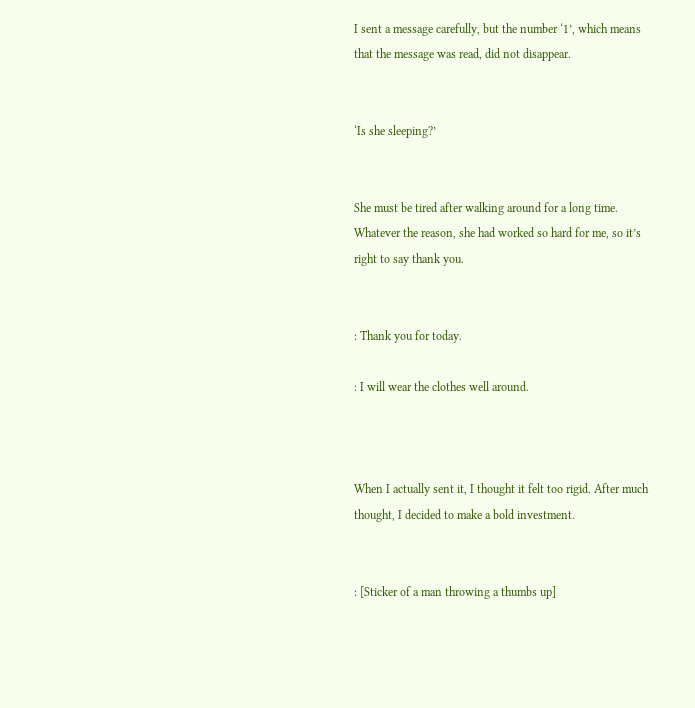I sent a message carefully, but the number ‘1’, which means that the message was read, did not disappear.


‘Is she sleeping?’


She must be tired after walking around for a long time. Whatever the reason, she had worked so hard for me, so it’s right to say thank you.


: Thank you for today.

: I will wear the clothes well around.



When I actually sent it, I thought it felt too rigid. After much thought, I decided to make a bold investment.


: [Sticker of a man throwing a thumbs up]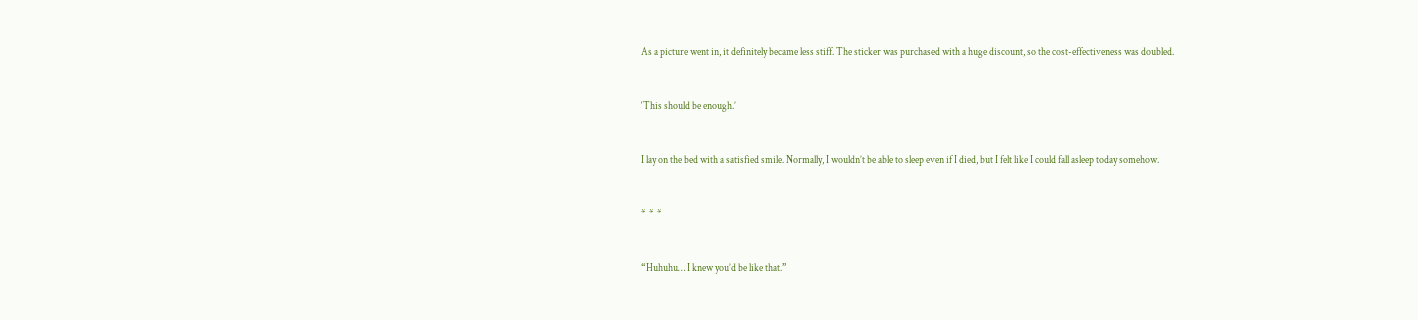As a picture went in, it definitely became less stiff. The sticker was purchased with a huge discount, so the cost-effectiveness was doubled.


‘This should be enough.’


I lay on the bed with a satisfied smile. Normally, I wouldn’t be able to sleep even if I died, but I felt like I could fall asleep today somehow.


*  *  *


“Huhuhu… I knew you’d be like that.”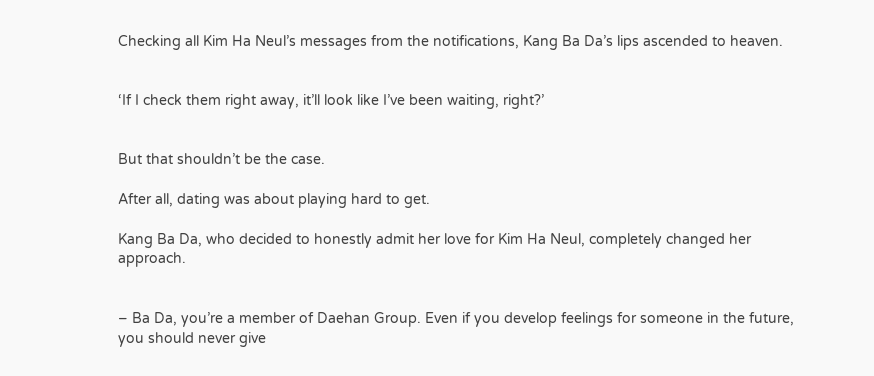Checking all Kim Ha Neul’s messages from the notifications, Kang Ba Da’s lips ascended to heaven.


‘If I check them right away, it’ll look like I’ve been waiting, right?’


But that shouldn’t be the case.

After all, dating was about playing hard to get.

Kang Ba Da, who decided to honestly admit her love for Kim Ha Neul, completely changed her approach.


– Ba Da, you’re a member of Daehan Group. Even if you develop feelings for someone in the future, you should never give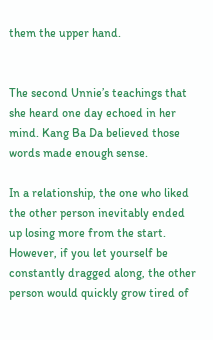them the upper hand.


The second Unnie’s teachings that she heard one day echoed in her mind. Kang Ba Da believed those words made enough sense.

In a relationship, the one who liked the other person inevitably ended up losing more from the start. However, if you let yourself be constantly dragged along, the other person would quickly grow tired of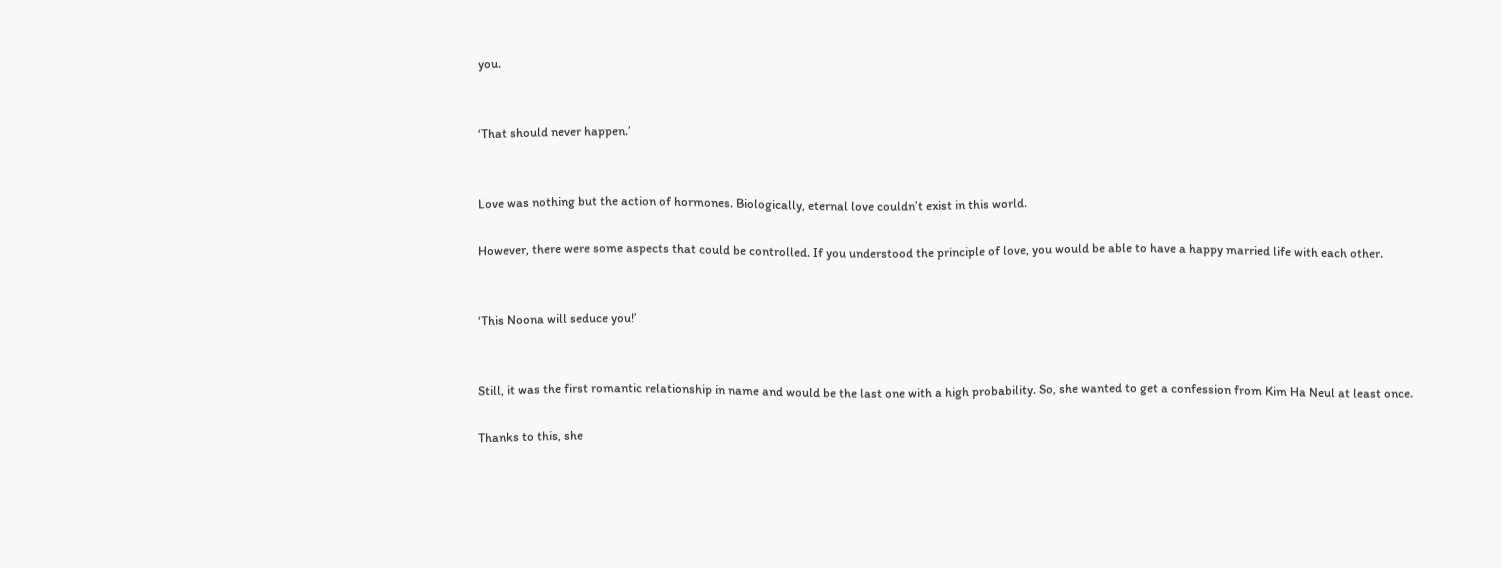you.


‘That should never happen.’


Love was nothing but the action of hormones. Biologically, eternal love couldn’t exist in this world.

However, there were some aspects that could be controlled. If you understood the principle of love, you would be able to have a happy married life with each other.


‘This Noona will seduce you!’


Still, it was the first romantic relationship in name and would be the last one with a high probability. So, she wanted to get a confession from Kim Ha Neul at least once.

Thanks to this, she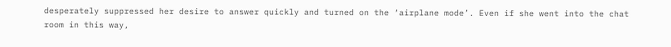desperately suppressed her desire to answer quickly and turned on the ‘airplane mode’. Even if she went into the chat room in this way,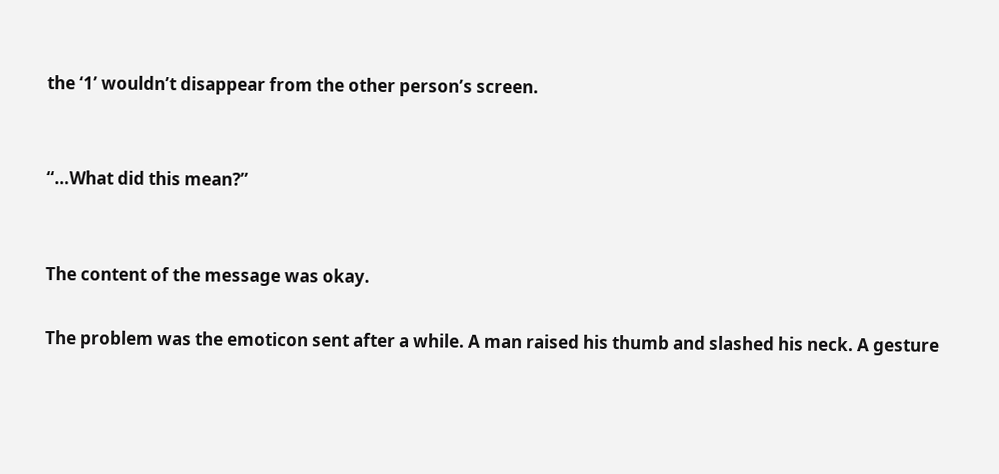the ‘1’ wouldn’t disappear from the other person’s screen.


“…What did this mean?”


The content of the message was okay.

The problem was the emoticon sent after a while. A man raised his thumb and slashed his neck. A gesture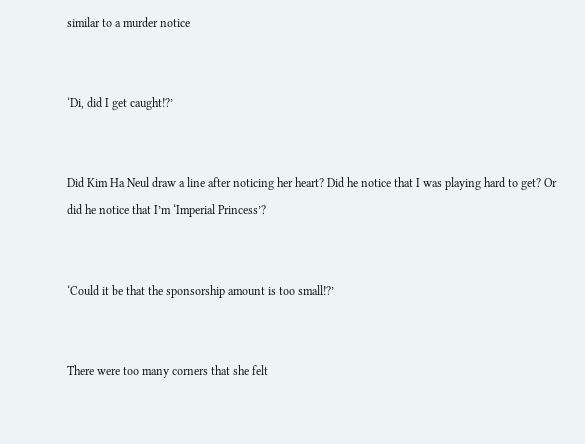similar to a murder notice


‘Di, did I get caught!?’


Did Kim Ha Neul draw a line after noticing her heart? Did he notice that I was playing hard to get? Or did he notice that I’m ‘Imperial Princess’?


‘Could it be that the sponsorship amount is too small!?’


There were too many corners that she felt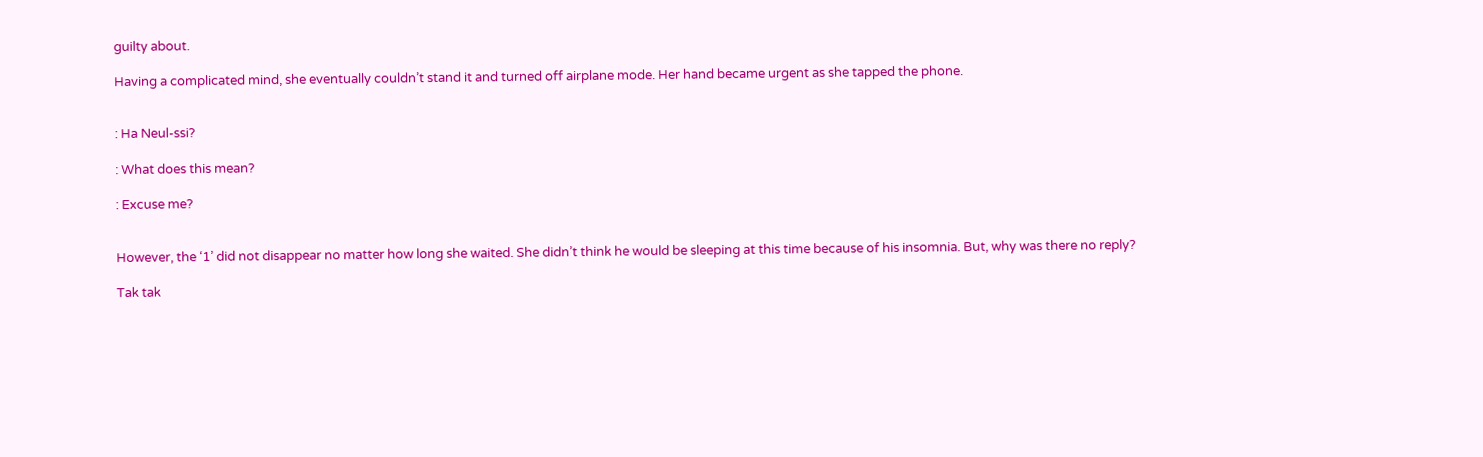guilty about.

Having a complicated mind, she eventually couldn’t stand it and turned off airplane mode. Her hand became urgent as she tapped the phone.


: Ha Neul-ssi?

: What does this mean?

: Excuse me?


However, the ‘1’ did not disappear no matter how long she waited. She didn’t think he would be sleeping at this time because of his insomnia. But, why was there no reply?

Tak tak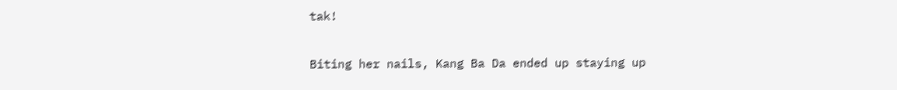tak!

Biting her nails, Kang Ba Da ended up staying up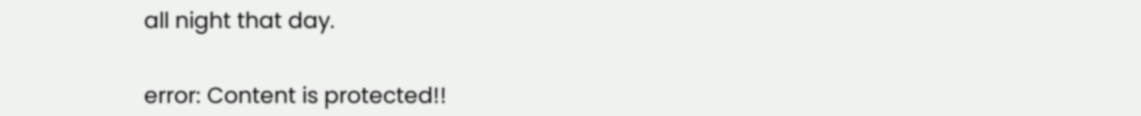all night that day.


error: Content is protected!!